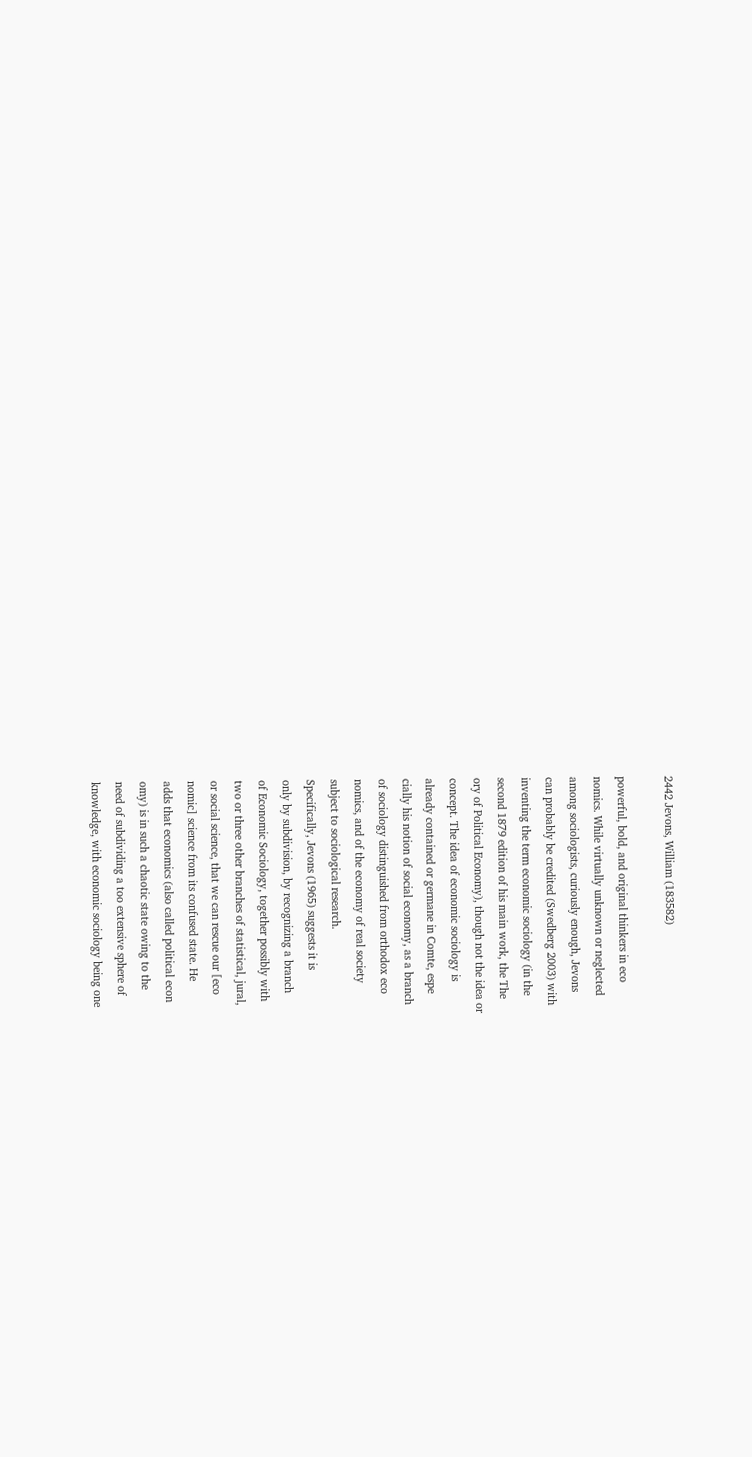2442 Jevons, William (183582)

powerful, bold, and original thinkers in eco
nomics. While virtually unknown or neglected
among sociologists, curiously enough, Jevons
can probably be credited (Swedberg 2003) with
inventing the term economic sociology (in the
second 1879 edition of his main work, the The
ory of Political Economy), though not the idea or
concept. The idea of economic sociology is
already contained or germane in Comte, espe
cially his notion of social economy, as a branch
of sociology distinguished from orthodox eco
nomics, and of the economy of real society
subject to sociological research.
Specifically, Jevons (1965) suggests it is
only by subdivision, by recognizing a branch
of Economic Sociology, together possibly with
two or three other branches of statistical, jural,
or social science, that we can rescue our [eco
nomic] science from its confused state. He
adds that economics (also called political econ
omy) is in such a chaotic state owing to the
need of subdividing a too extensive sphere of
knowledge, with economic sociology being one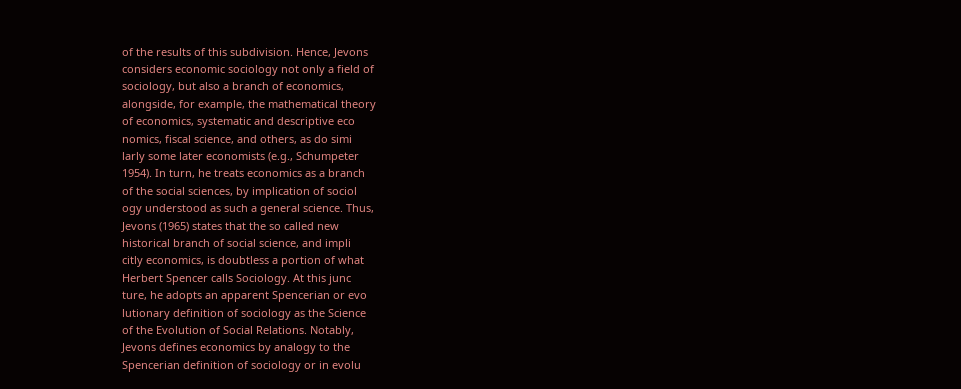of the results of this subdivision. Hence, Jevons
considers economic sociology not only a field of
sociology, but also a branch of economics,
alongside, for example, the mathematical theory
of economics, systematic and descriptive eco
nomics, fiscal science, and others, as do simi
larly some later economists (e.g., Schumpeter
1954). In turn, he treats economics as a branch
of the social sciences, by implication of sociol
ogy understood as such a general science. Thus,
Jevons (1965) states that the so called new
historical branch of social science, and impli
citly economics, is doubtless a portion of what
Herbert Spencer calls Sociology. At this junc
ture, he adopts an apparent Spencerian or evo
lutionary definition of sociology as the Science
of the Evolution of Social Relations. Notably,
Jevons defines economics by analogy to the
Spencerian definition of sociology or in evolu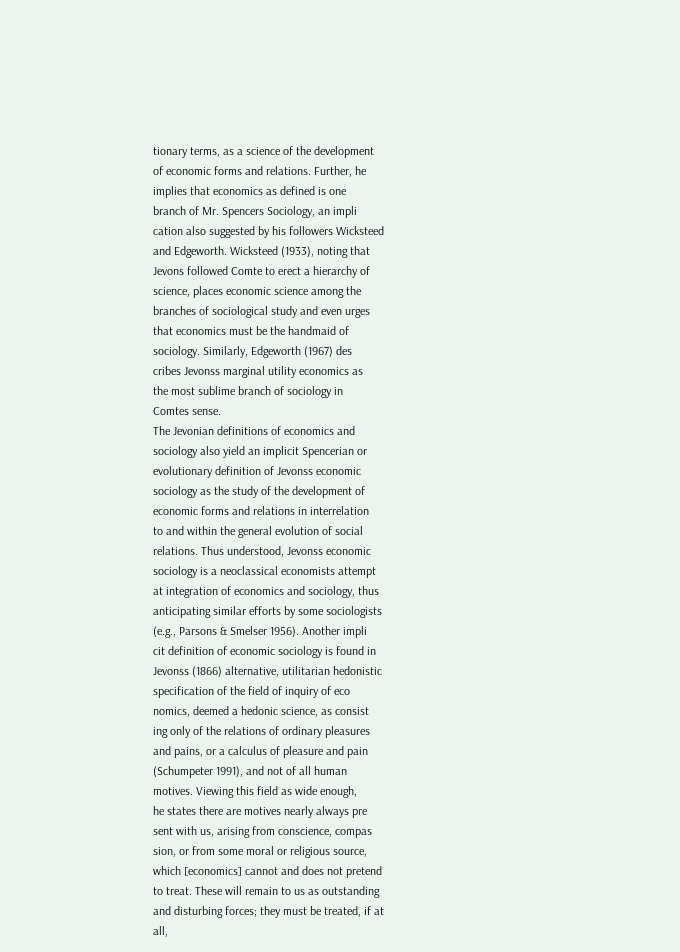tionary terms, as a science of the development
of economic forms and relations. Further, he
implies that economics as defined is one
branch of Mr. Spencers Sociology, an impli
cation also suggested by his followers Wicksteed
and Edgeworth. Wicksteed (1933), noting that
Jevons followed Comte to erect a hierarchy of
science, places economic science among the
branches of sociological study and even urges
that economics must be the handmaid of
sociology. Similarly, Edgeworth (1967) des
cribes Jevonss marginal utility economics as
the most sublime branch of sociology in
Comtes sense.
The Jevonian definitions of economics and
sociology also yield an implicit Spencerian or
evolutionary definition of Jevonss economic
sociology as the study of the development of
economic forms and relations in interrelation
to and within the general evolution of social
relations. Thus understood, Jevonss economic
sociology is a neoclassical economists attempt
at integration of economics and sociology, thus
anticipating similar efforts by some sociologists
(e.g., Parsons & Smelser 1956). Another impli
cit definition of economic sociology is found in
Jevonss (1866) alternative, utilitarian hedonistic
specification of the field of inquiry of eco
nomics, deemed a hedonic science, as consist
ing only of the relations of ordinary pleasures
and pains, or a calculus of pleasure and pain
(Schumpeter 1991), and not of all human
motives. Viewing this field as wide enough,
he states there are motives nearly always pre
sent with us, arising from conscience, compas
sion, or from some moral or religious source,
which [economics] cannot and does not pretend
to treat. These will remain to us as outstanding
and disturbing forces; they must be treated, if at
all,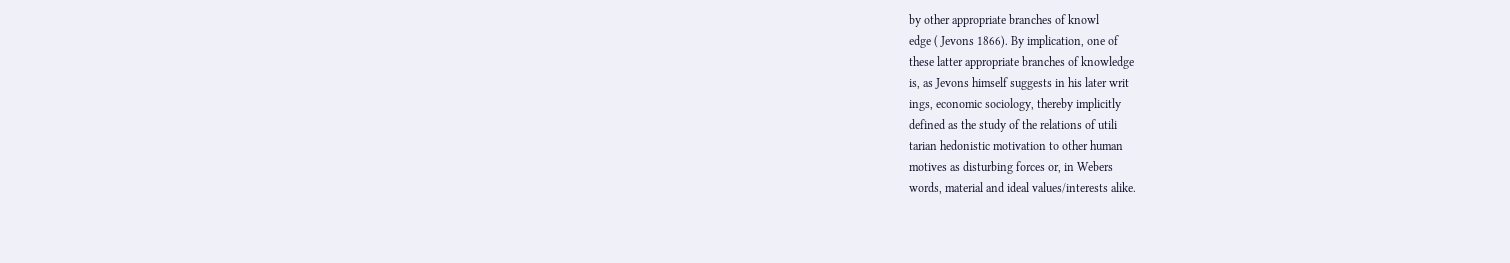by other appropriate branches of knowl
edge ( Jevons 1866). By implication, one of
these latter appropriate branches of knowledge
is, as Jevons himself suggests in his later writ
ings, economic sociology, thereby implicitly
defined as the study of the relations of utili
tarian hedonistic motivation to other human
motives as disturbing forces or, in Webers
words, material and ideal values/interests alike.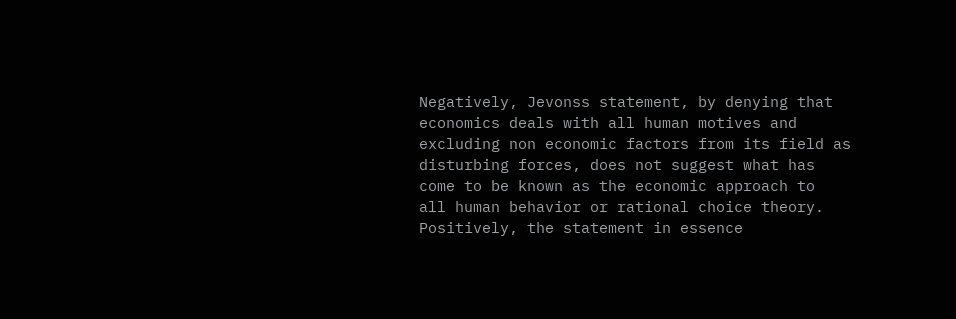Negatively, Jevonss statement, by denying that
economics deals with all human motives and
excluding non economic factors from its field as
disturbing forces, does not suggest what has
come to be known as the economic approach to
all human behavior or rational choice theory.
Positively, the statement in essence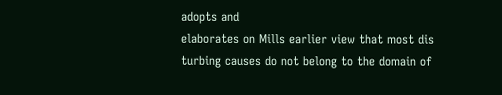adopts and
elaborates on Mills earlier view that most dis
turbing causes do not belong to the domain of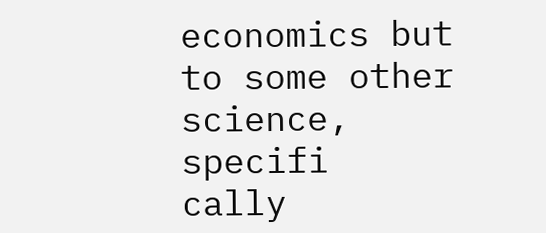economics but to some other science, specifi
cally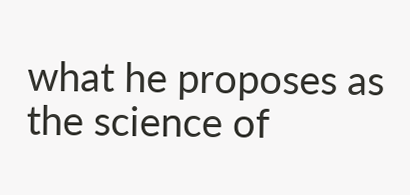what he proposes as the science of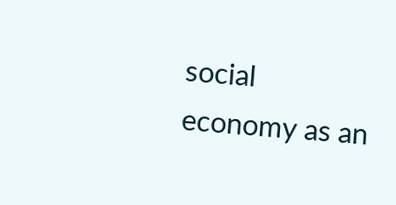social
economy as an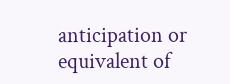anticipation or equivalent of